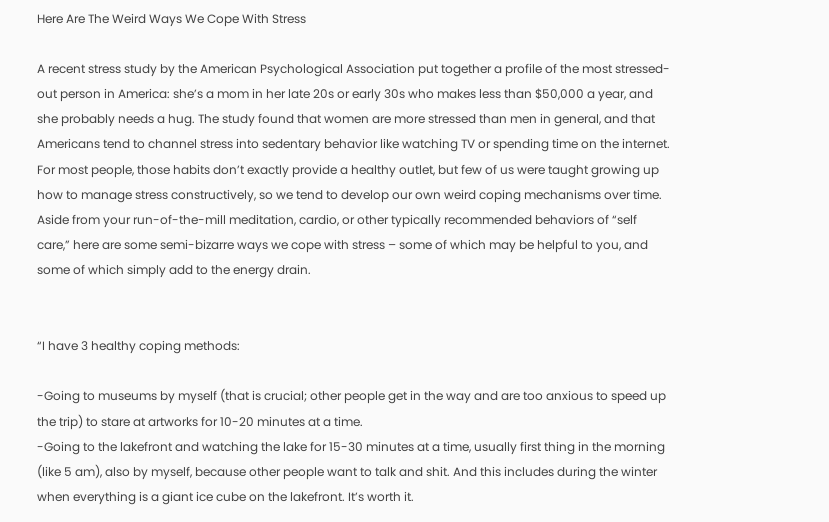Here Are The Weird Ways We Cope With Stress

A recent stress study by the American Psychological Association put together a profile of the most stressed-out person in America: she’s a mom in her late 20s or early 30s who makes less than $50,000 a year, and she probably needs a hug. The study found that women are more stressed than men in general, and that Americans tend to channel stress into sedentary behavior like watching TV or spending time on the internet. For most people, those habits don’t exactly provide a healthy outlet, but few of us were taught growing up how to manage stress constructively, so we tend to develop our own weird coping mechanisms over time. Aside from your run-of-the-mill meditation, cardio, or other typically recommended behaviors of “self care,” here are some semi-bizarre ways we cope with stress – some of which may be helpful to you, and some of which simply add to the energy drain.


“I have 3 healthy coping methods:

-Going to museums by myself (that is crucial; other people get in the way and are too anxious to speed up the trip) to stare at artworks for 10-20 minutes at a time.
-Going to the lakefront and watching the lake for 15-30 minutes at a time, usually first thing in the morning (like 5 am), also by myself, because other people want to talk and shit. And this includes during the winter when everything is a giant ice cube on the lakefront. It’s worth it.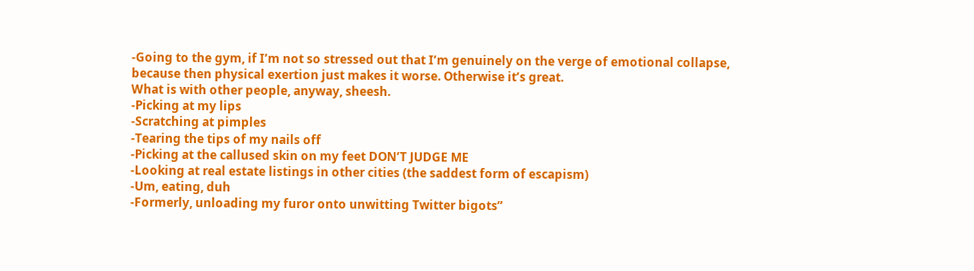-Going to the gym, if I’m not so stressed out that I’m genuinely on the verge of emotional collapse, because then physical exertion just makes it worse. Otherwise it’s great.
What is with other people, anyway, sheesh.
-Picking at my lips
-Scratching at pimples
-Tearing the tips of my nails off
-Picking at the callused skin on my feet DON’T JUDGE ME
-Looking at real estate listings in other cities (the saddest form of escapism)
-Um, eating, duh
-Formerly, unloading my furor onto unwitting Twitter bigots”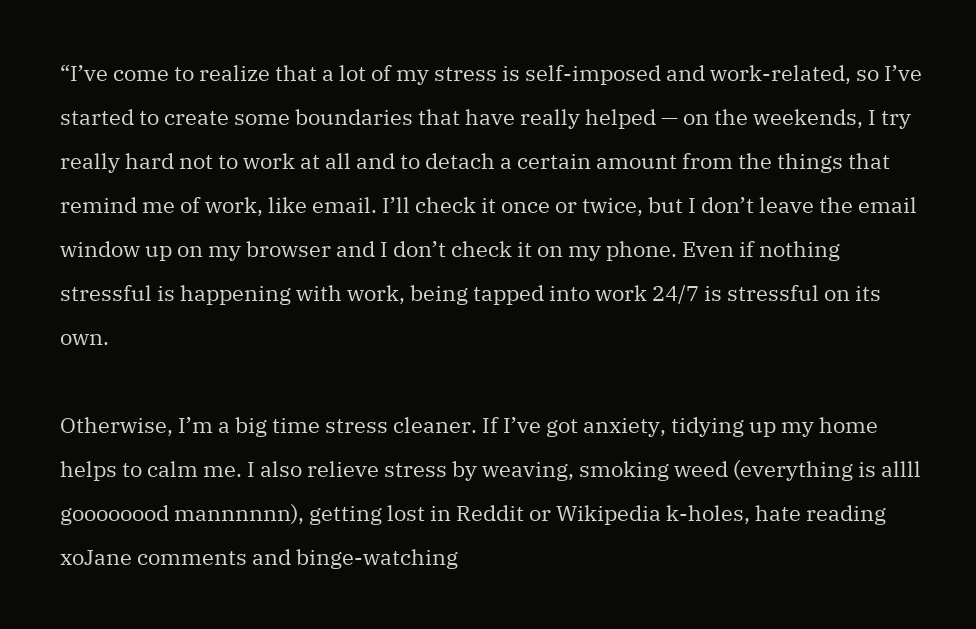“I’ve come to realize that a lot of my stress is self-imposed and work-related, so I’ve started to create some boundaries that have really helped — on the weekends, I try really hard not to work at all and to detach a certain amount from the things that remind me of work, like email. I’ll check it once or twice, but I don’t leave the email window up on my browser and I don’t check it on my phone. Even if nothing stressful is happening with work, being tapped into work 24/7 is stressful on its own.

Otherwise, I’m a big time stress cleaner. If I’ve got anxiety, tidying up my home helps to calm me. I also relieve stress by weaving, smoking weed (everything is allll goooooood mannnnnn), getting lost in Reddit or Wikipedia k-holes, hate reading xoJane comments and binge-watching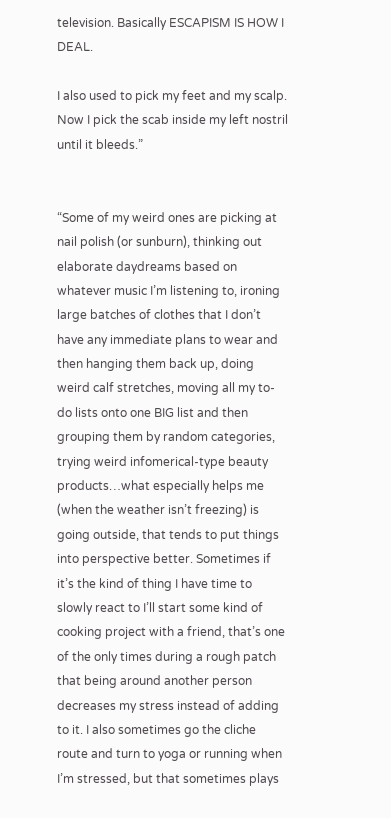television. Basically ESCAPISM IS HOW I DEAL.

I also used to pick my feet and my scalp. Now I pick the scab inside my left nostril until it bleeds.”


“Some of my weird ones are picking at nail polish (or sunburn), thinking out elaborate daydreams based on whatever music I’m listening to, ironing large batches of clothes that I don’t have any immediate plans to wear and then hanging them back up, doing weird calf stretches, moving all my to-do lists onto one BIG list and then grouping them by random categories, trying weird infomerical-type beauty products…what especially helps me (when the weather isn’t freezing) is going outside, that tends to put things into perspective better. Sometimes if it’s the kind of thing I have time to slowly react to I’ll start some kind of cooking project with a friend, that’s one of the only times during a rough patch that being around another person decreases my stress instead of adding to it. I also sometimes go the cliche route and turn to yoga or running when I’m stressed, but that sometimes plays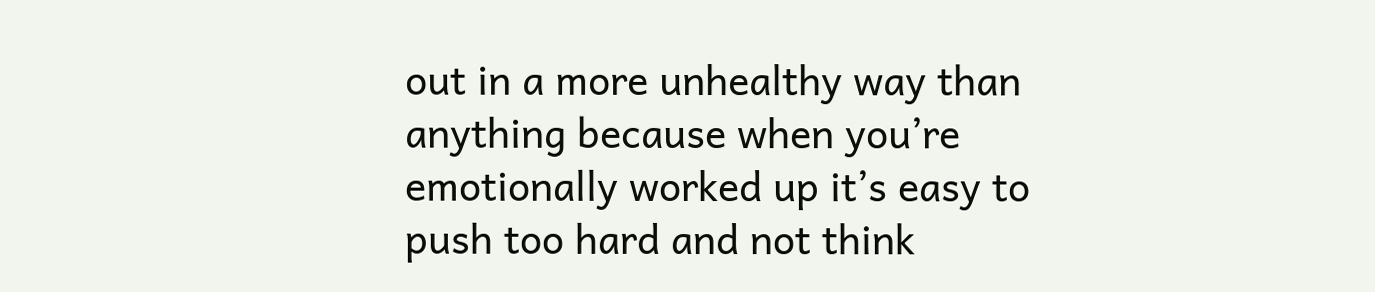out in a more unhealthy way than anything because when you’re emotionally worked up it’s easy to push too hard and not think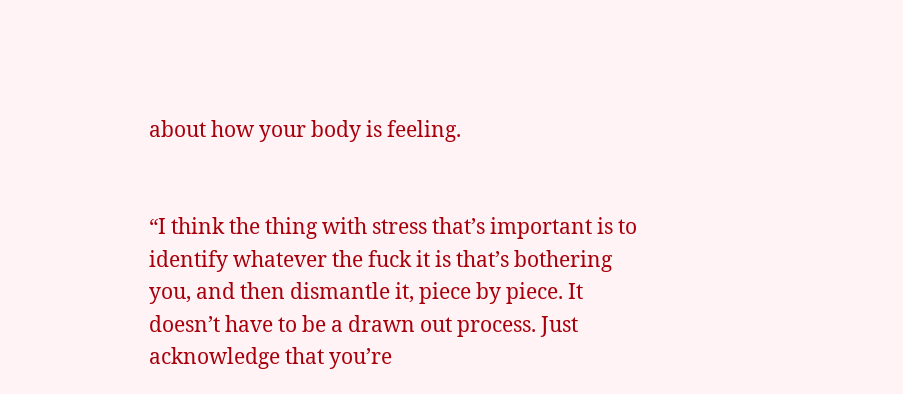about how your body is feeling.


“I think the thing with stress that’s important is to identify whatever the fuck it is that’s bothering you, and then dismantle it, piece by piece. It doesn’t have to be a drawn out process. Just acknowledge that you’re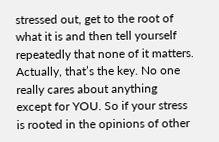stressed out, get to the root of what it is and then tell yourself repeatedly that none of it matters. Actually, that’s the key. No one really cares about anything except for YOU. So if your stress is rooted in the opinions of other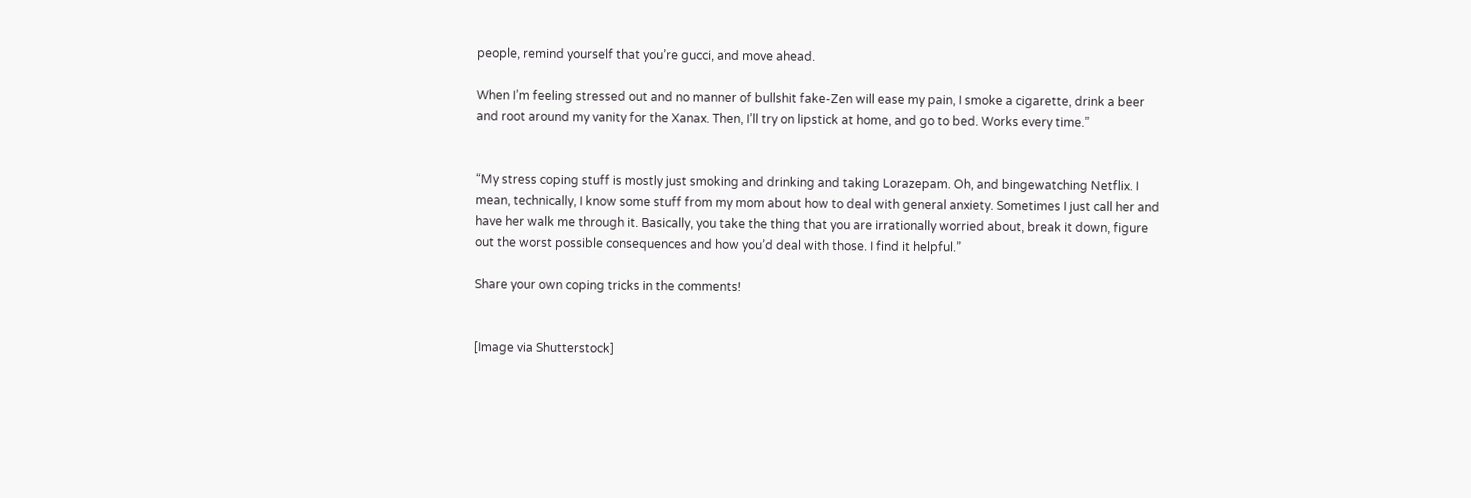people, remind yourself that you’re gucci, and move ahead.

When I’m feeling stressed out and no manner of bullshit fake-Zen will ease my pain, I smoke a cigarette, drink a beer and root around my vanity for the Xanax. Then, I’ll try on lipstick at home, and go to bed. Works every time.”


“My stress coping stuff is mostly just smoking and drinking and taking Lorazepam. Oh, and bingewatching Netflix. I mean, technically, I know some stuff from my mom about how to deal with general anxiety. Sometimes I just call her and have her walk me through it. Basically, you take the thing that you are irrationally worried about, break it down, figure out the worst possible consequences and how you’d deal with those. I find it helpful.”

Share your own coping tricks in the comments!


[Image via Shutterstock]